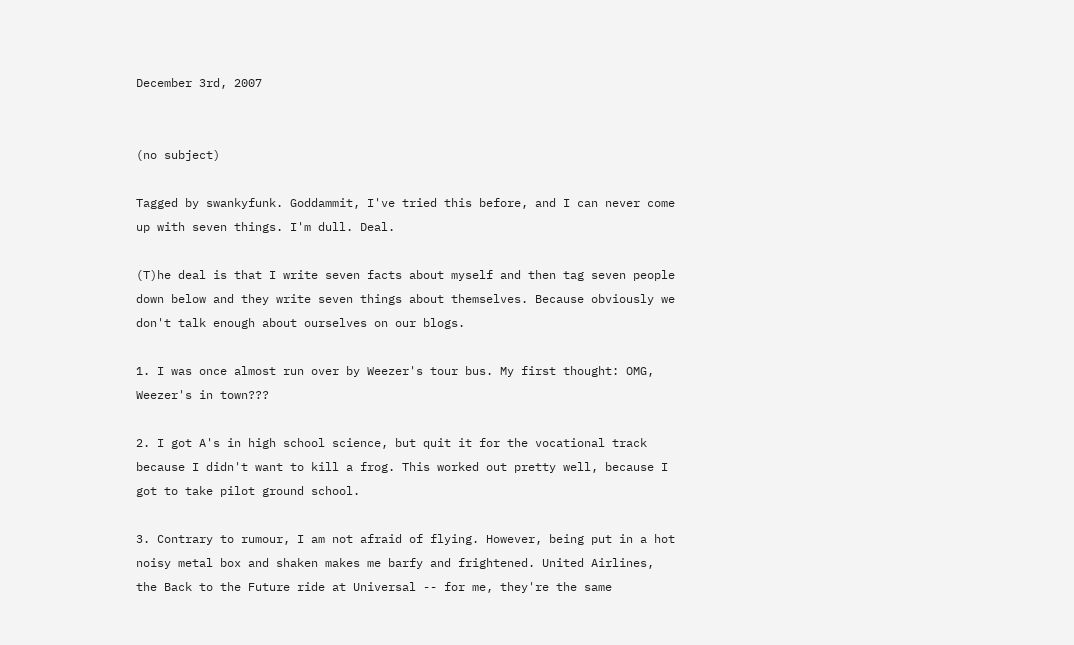December 3rd, 2007


(no subject)

Tagged by swankyfunk. Goddammit, I've tried this before, and I can never come up with seven things. I'm dull. Deal.

(T)he deal is that I write seven facts about myself and then tag seven people down below and they write seven things about themselves. Because obviously we don't talk enough about ourselves on our blogs.

1. I was once almost run over by Weezer's tour bus. My first thought: OMG, Weezer's in town???

2. I got A's in high school science, but quit it for the vocational track because I didn't want to kill a frog. This worked out pretty well, because I got to take pilot ground school.

3. Contrary to rumour, I am not afraid of flying. However, being put in a hot noisy metal box and shaken makes me barfy and frightened. United Airlines, the Back to the Future ride at Universal -- for me, they're the same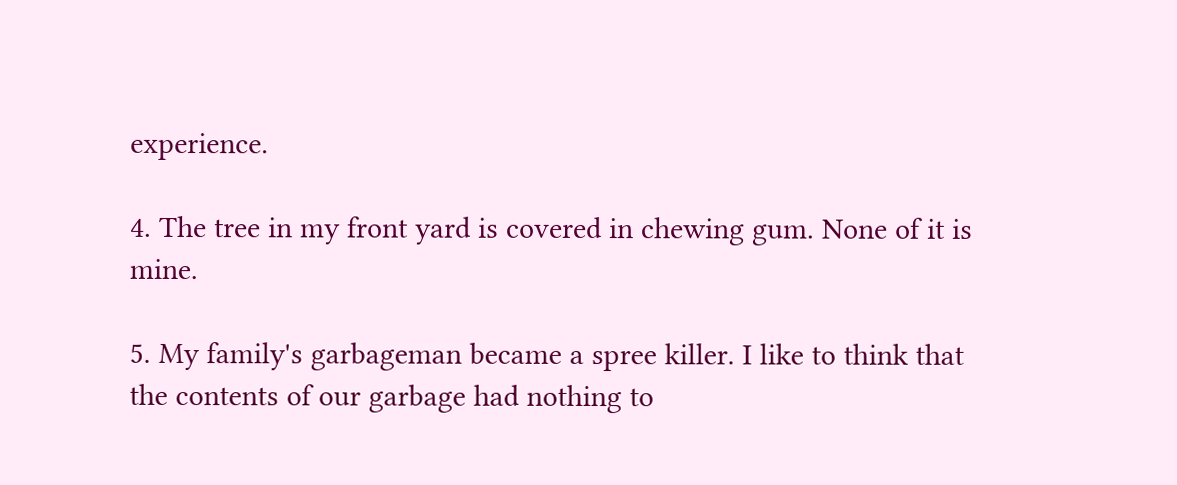experience.

4. The tree in my front yard is covered in chewing gum. None of it is mine.

5. My family's garbageman became a spree killer. I like to think that the contents of our garbage had nothing to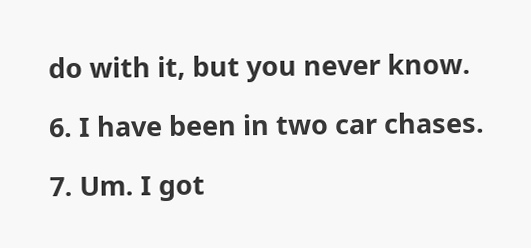do with it, but you never know.

6. I have been in two car chases.

7. Um. I got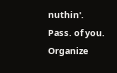nuthin'. Pass. of you. Organize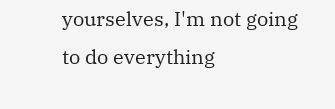yourselves, I'm not going to do everything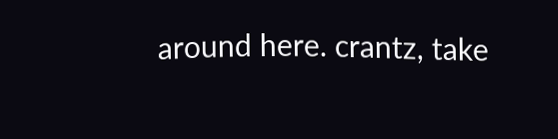around here. crantz, take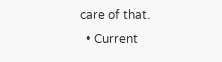care of that.
  • Current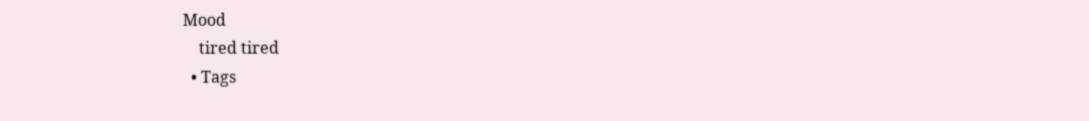Mood
    tired tired
  • Tags